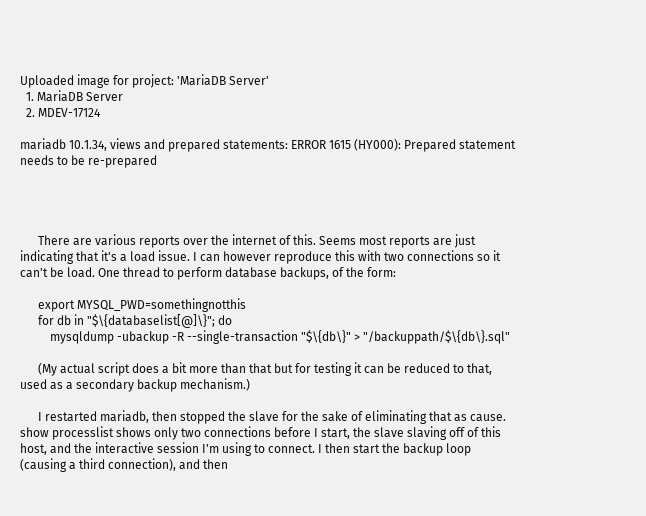Uploaded image for project: 'MariaDB Server'
  1. MariaDB Server
  2. MDEV-17124

mariadb 10.1.34, views and prepared statements: ERROR 1615 (HY000): Prepared statement needs to be re-prepared




      There are various reports over the internet of this. Seems most reports are just indicating that it's a load issue. I can however reproduce this with two connections so it can't be load. One thread to perform database backups, of the form:

      export MYSQL_PWD=somethingnotthis
      for db in "$\{databaselist[@]\}"; do
          mysqldump -ubackup -R --single-transaction "$\{db\}" > "/backuppath/$\{db\}.sql"

      (My actual script does a bit more than that but for testing it can be reduced to that, used as a secondary backup mechanism.)

      I restarted mariadb, then stopped the slave for the sake of eliminating that as cause. show processlist shows only two connections before I start, the slave slaving off of this host, and the interactive session I'm using to connect. I then start the backup loop (causing a third connection), and then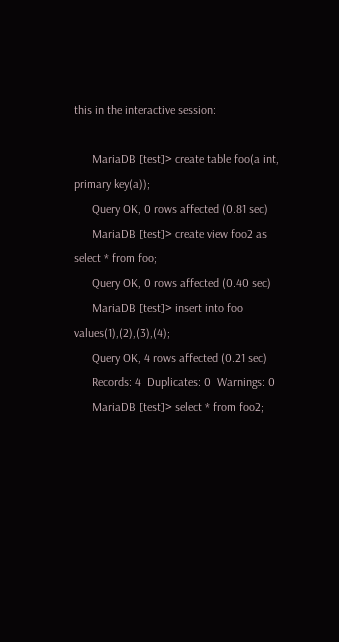this in the interactive session:

      MariaDB [test]> create table foo(a int, primary key(a));
      Query OK, 0 rows affected (0.81 sec)
      MariaDB [test]> create view foo2 as select * from foo;
      Query OK, 0 rows affected (0.40 sec)
      MariaDB [test]> insert into foo values(1),(2),(3),(4);
      Query OK, 4 rows affected (0.21 sec)
      Records: 4  Duplicates: 0  Warnings: 0
      MariaDB [test]> select * from foo2;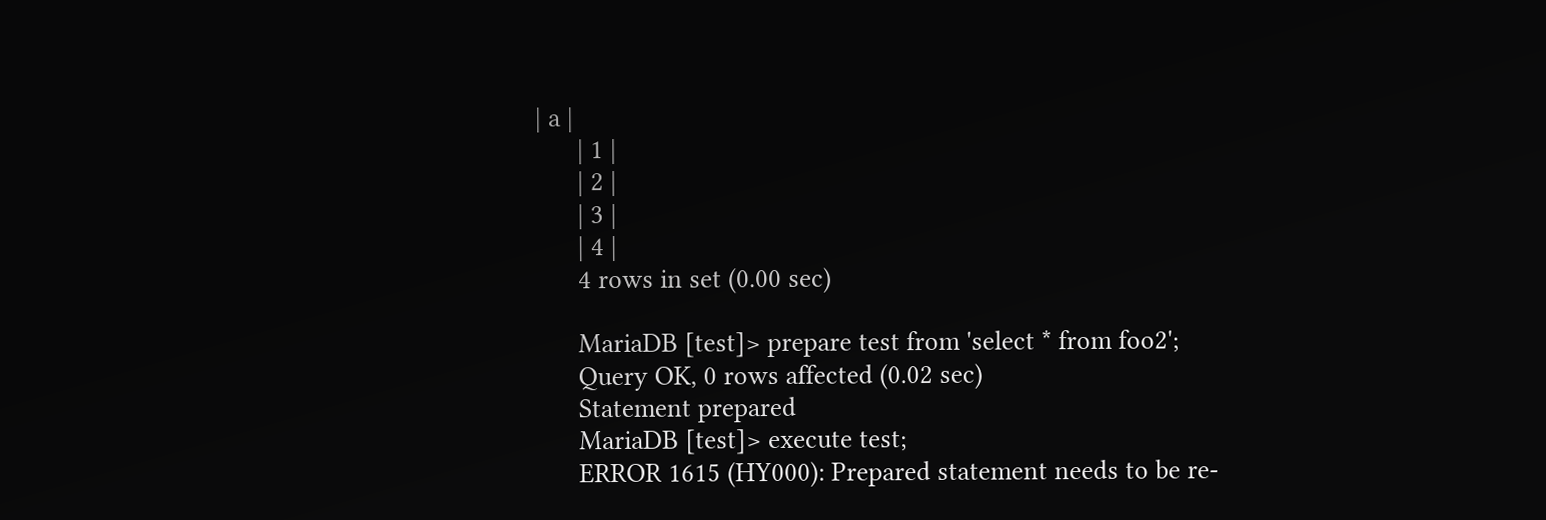| a |
      | 1 |
      | 2 |
      | 3 |
      | 4 |
      4 rows in set (0.00 sec)

      MariaDB [test]> prepare test from 'select * from foo2';
      Query OK, 0 rows affected (0.02 sec)
      Statement prepared
      MariaDB [test]> execute test;
      ERROR 1615 (HY000): Prepared statement needs to be re-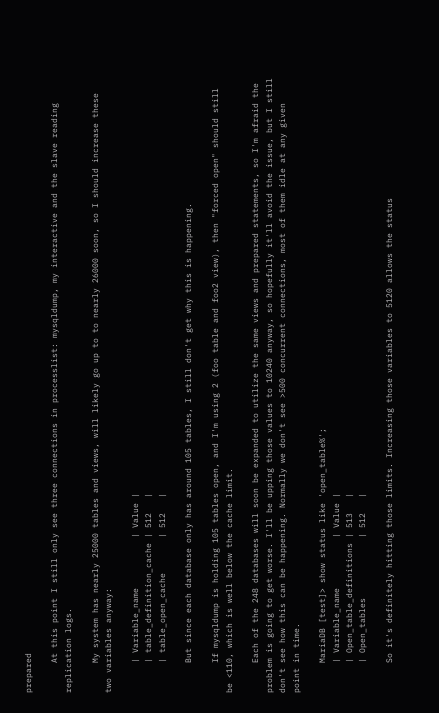prepared

      At this point I still only see three connections in processlist: mysqldump, my interactive and the slave reading replication logs.

      My system has nearly 25000 tables and views, will likely go up to to nearly 26000 soon, so I should increase these two variables anyway:

      | Variable_name          | Value |
      | table_definition_cache | 512   |
      | table_open_cache       | 512   |

      But since each database only has around 105 tables, I still don't get why this is happening.

      If mysqldump is holding 105 tables open, and I'm using 2 (foo table and foo2 view), then "forced open" should still be <110, which is well below the cache limit.

      Each of the 248 databases will soon be expanded to utilize the same views and prepared statements, so I'm afraid the problem is going to get worse. I'll be upping those values to 10240 anyway, so hopefully it'll avoid the issue, but I still don't see how this can be happening. Normally we don't see >500 concurrent connections, most of them idle at any given point in time.

      MariaDB [test]> show status like 'open_table%';
      | Variable_name          | Value |
      | Open_table_definitions | 513   |
      | Open_tables            | 512   |

      So it's definitely hitting those limits. Increasing those variables to 5120 allows the status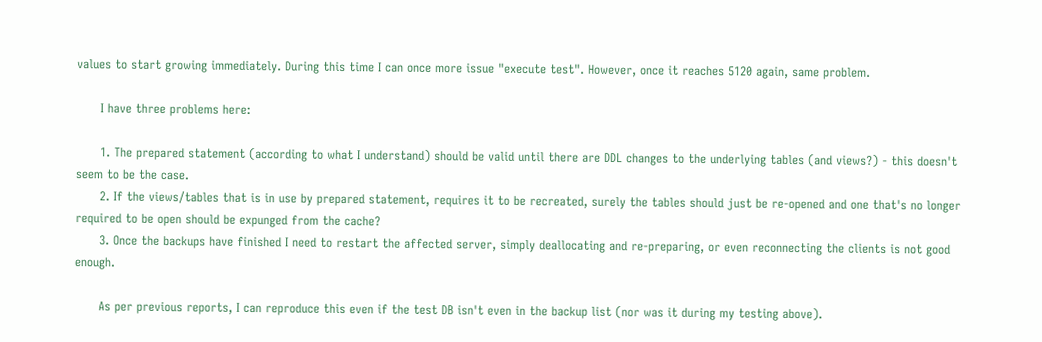values to start growing immediately. During this time I can once more issue "execute test". However, once it reaches 5120 again, same problem.

      I have three problems here:

      1. The prepared statement (according to what I understand) should be valid until there are DDL changes to the underlying tables (and views?) - this doesn't seem to be the case.
      2. If the views/tables that is in use by prepared statement, requires it to be recreated, surely the tables should just be re-opened and one that's no longer required to be open should be expunged from the cache?
      3. Once the backups have finished I need to restart the affected server, simply deallocating and re-preparing, or even reconnecting the clients is not good enough.

      As per previous reports, I can reproduce this even if the test DB isn't even in the backup list (nor was it during my testing above).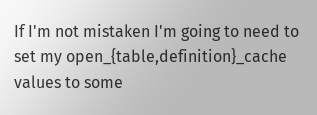If I'm not mistaken I'm going to need to set my open_{table,definition}_cache values to some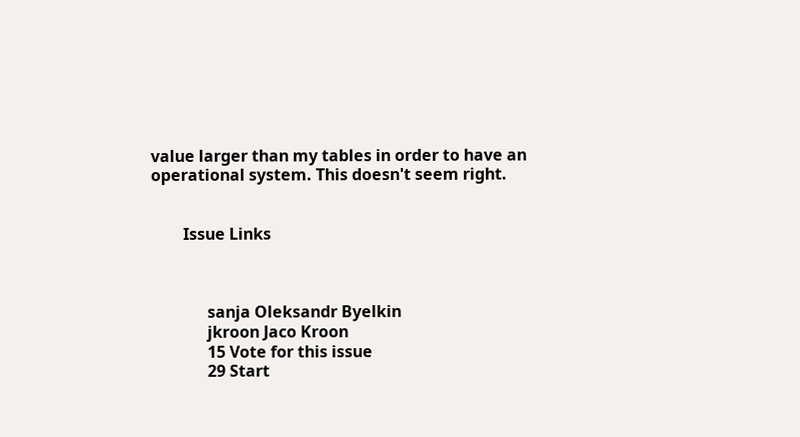value larger than my tables in order to have an operational system. This doesn't seem right.


        Issue Links



              sanja Oleksandr Byelkin
              jkroon Jaco Kroon
              15 Vote for this issue
              29 Start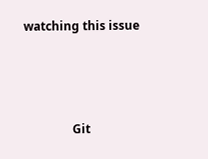watching this issue



                Git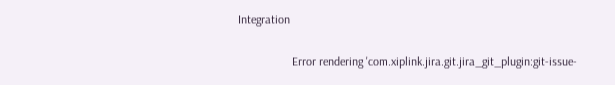Integration

                  Error rendering 'com.xiplink.jira.git.jira_git_plugin:git-issue-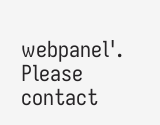webpanel'. Please contact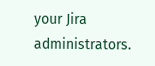your Jira administrators.